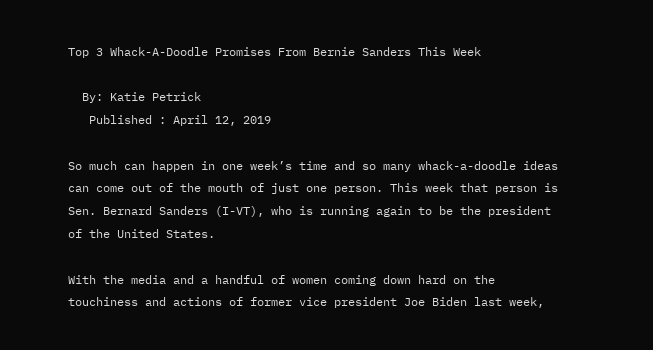Top 3 Whack-A-Doodle Promises From Bernie Sanders This Week

  By: Katie Petrick
   Published : April 12, 2019

So much can happen in one week’s time and so many whack-a-doodle ideas can come out of the mouth of just one person. This week that person is Sen. Bernard Sanders (I-VT), who is running again to be the president of the United States.

With the media and a handful of women coming down hard on the touchiness and actions of former vice president Joe Biden last week,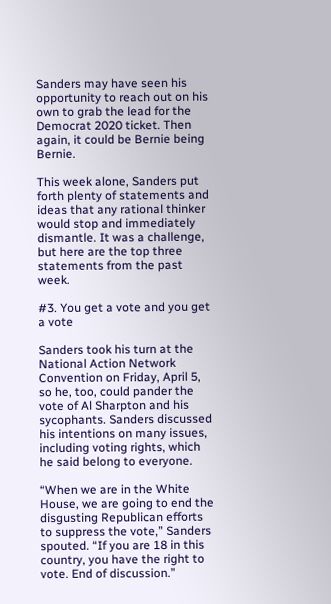Sanders may have seen his opportunity to reach out on his own to grab the lead for the Democrat 2020 ticket. Then again, it could be Bernie being Bernie.

This week alone, Sanders put forth plenty of statements and ideas that any rational thinker would stop and immediately dismantle. It was a challenge, but here are the top three statements from the past week.

#3. You get a vote and you get a vote

Sanders took his turn at the National Action Network Convention on Friday, April 5, so he, too, could pander the vote of Al Sharpton and his sycophants. Sanders discussed his intentions on many issues, including voting rights, which he said belong to everyone.

“When we are in the White House, we are going to end the disgusting Republican efforts to suppress the vote,” Sanders spouted. “If you are 18 in this country, you have the right to vote. End of discussion.”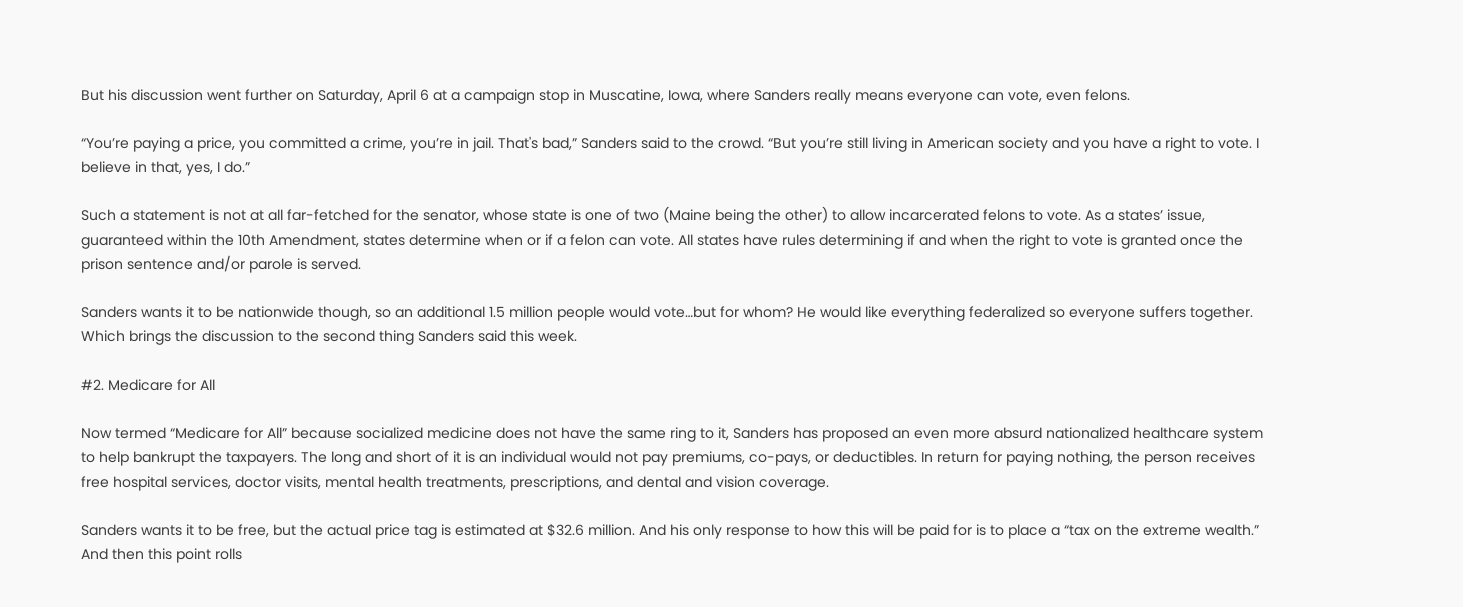But his discussion went further on Saturday, April 6 at a campaign stop in Muscatine, Iowa, where Sanders really means everyone can vote, even felons.

“You’re paying a price, you committed a crime, you’re in jail. That's bad,” Sanders said to the crowd. “But you’re still living in American society and you have a right to vote. I believe in that, yes, I do.”

Such a statement is not at all far-fetched for the senator, whose state is one of two (Maine being the other) to allow incarcerated felons to vote. As a states’ issue, guaranteed within the 10th Amendment, states determine when or if a felon can vote. All states have rules determining if and when the right to vote is granted once the prison sentence and/or parole is served.

Sanders wants it to be nationwide though, so an additional 1.5 million people would vote…but for whom? He would like everything federalized so everyone suffers together. Which brings the discussion to the second thing Sanders said this week.

#2. Medicare for All

Now termed “Medicare for All” because socialized medicine does not have the same ring to it, Sanders has proposed an even more absurd nationalized healthcare system to help bankrupt the taxpayers. The long and short of it is an individual would not pay premiums, co-pays, or deductibles. In return for paying nothing, the person receives free hospital services, doctor visits, mental health treatments, prescriptions, and dental and vision coverage.

Sanders wants it to be free, but the actual price tag is estimated at $32.6 million. And his only response to how this will be paid for is to place a “tax on the extreme wealth.” And then this point rolls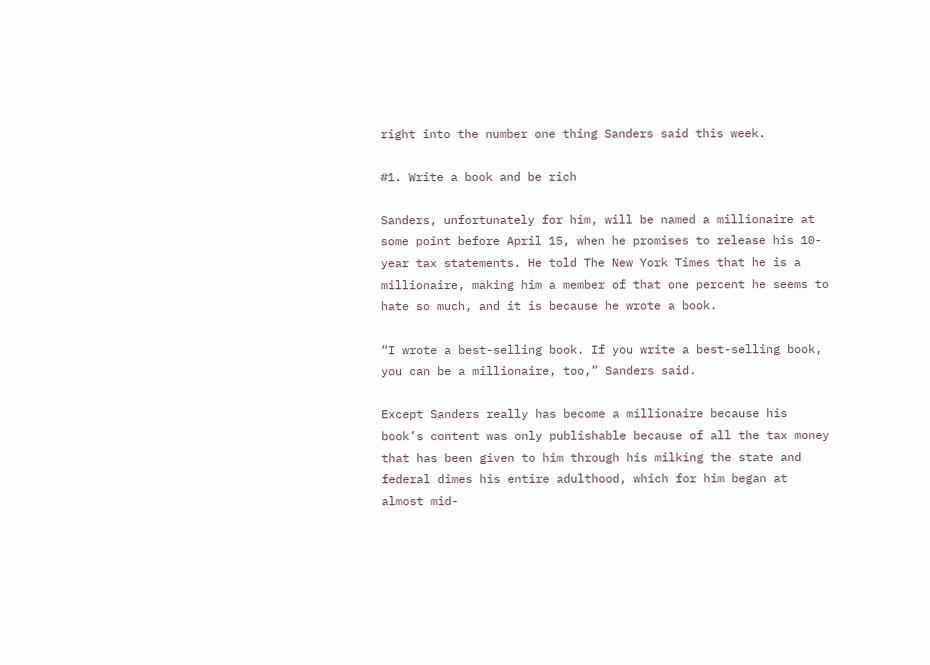right into the number one thing Sanders said this week.

#1. Write a book and be rich

Sanders, unfortunately for him, will be named a millionaire at some point before April 15, when he promises to release his 10-year tax statements. He told The New York Times that he is a millionaire, making him a member of that one percent he seems to hate so much, and it is because he wrote a book.

“I wrote a best-selling book. If you write a best-selling book, you can be a millionaire, too,” Sanders said.

Except Sanders really has become a millionaire because his book’s content was only publishable because of all the tax money that has been given to him through his milking the state and federal dimes his entire adulthood, which for him began at almost mid-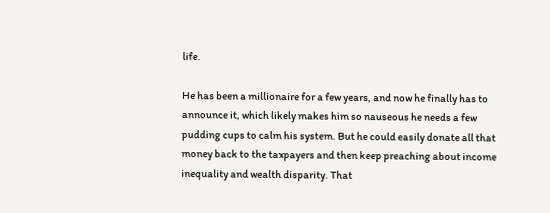life.

He has been a millionaire for a few years, and now he finally has to announce it, which likely makes him so nauseous he needs a few pudding cups to calm his system. But he could easily donate all that money back to the taxpayers and then keep preaching about income inequality and wealth disparity. That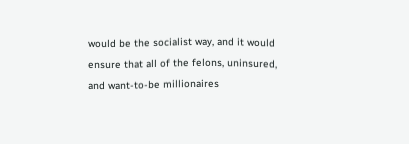would be the socialist way, and it would ensure that all of the felons, uninsured, and want-to-be millionaires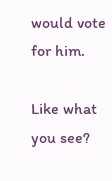would vote for him.

Like what you see?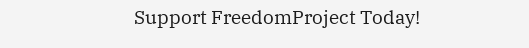Support FreedomProject Today!